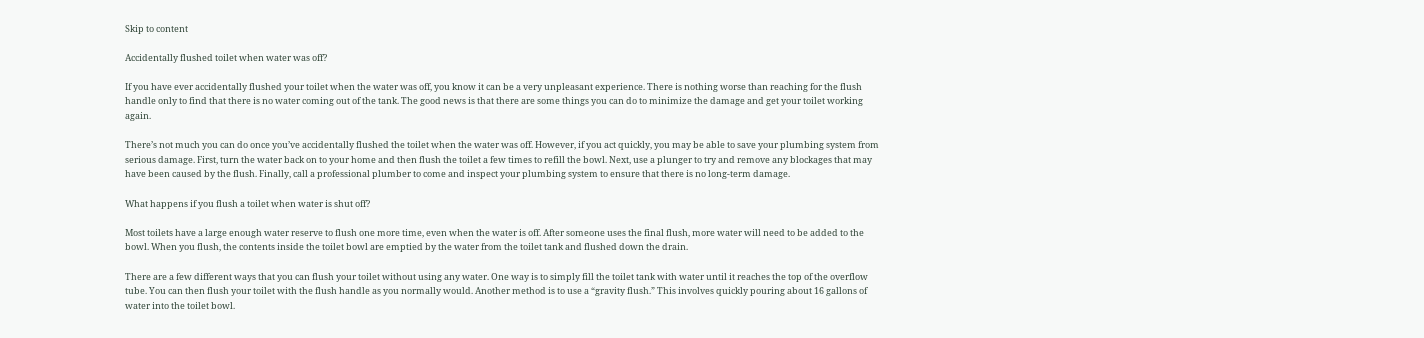Skip to content

Accidentally flushed toilet when water was off?

If you have ever accidentally flushed your toilet when the water was off, you know it can be a very unpleasant experience. There is nothing worse than reaching for the flush handle only to find that there is no water coming out of the tank. The good news is that there are some things you can do to minimize the damage and get your toilet working again.

There’s not much you can do once you’ve accidentally flushed the toilet when the water was off. However, if you act quickly, you may be able to save your plumbing system from serious damage. First, turn the water back on to your home and then flush the toilet a few times to refill the bowl. Next, use a plunger to try and remove any blockages that may have been caused by the flush. Finally, call a professional plumber to come and inspect your plumbing system to ensure that there is no long-term damage.

What happens if you flush a toilet when water is shut off?

Most toilets have a large enough water reserve to flush one more time, even when the water is off. After someone uses the final flush, more water will need to be added to the bowl. When you flush, the contents inside the toilet bowl are emptied by the water from the toilet tank and flushed down the drain.

There are a few different ways that you can flush your toilet without using any water. One way is to simply fill the toilet tank with water until it reaches the top of the overflow tube. You can then flush your toilet with the flush handle as you normally would. Another method is to use a “gravity flush.” This involves quickly pouring about 16 gallons of water into the toilet bowl.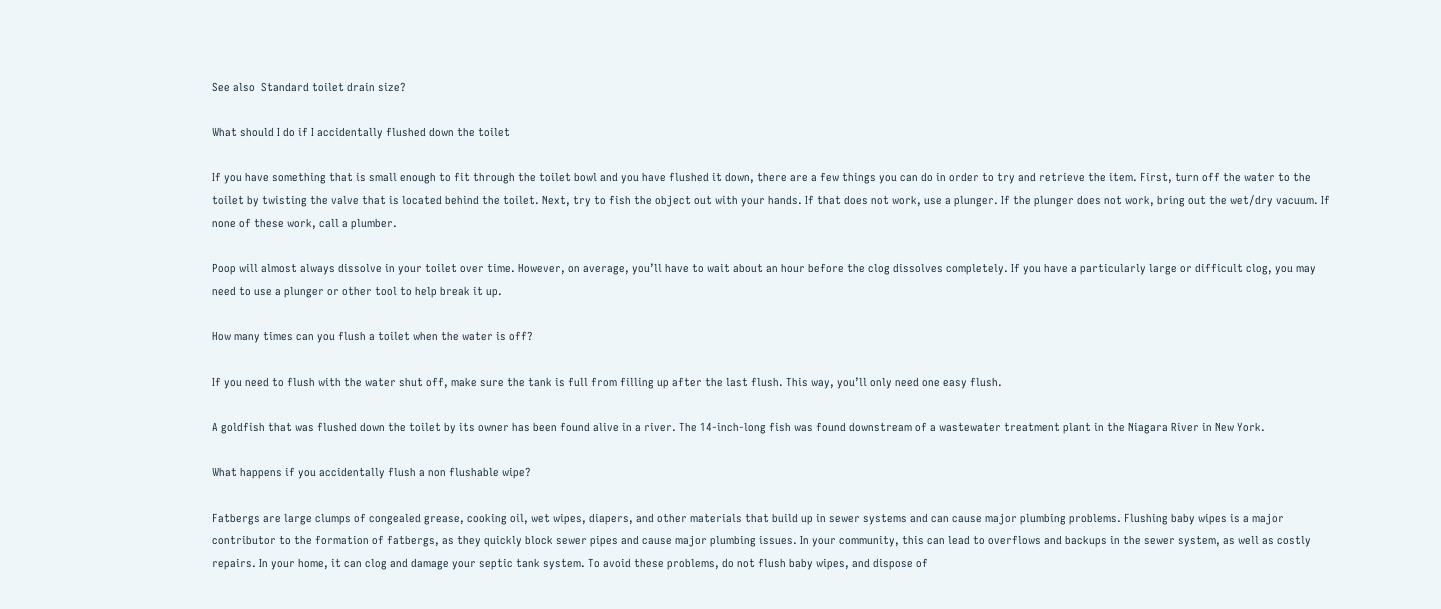See also  Standard toilet drain size?

What should I do if I accidentally flushed down the toilet

If you have something that is small enough to fit through the toilet bowl and you have flushed it down, there are a few things you can do in order to try and retrieve the item. First, turn off the water to the toilet by twisting the valve that is located behind the toilet. Next, try to fish the object out with your hands. If that does not work, use a plunger. If the plunger does not work, bring out the wet/dry vacuum. If none of these work, call a plumber.

Poop will almost always dissolve in your toilet over time. However, on average, you’ll have to wait about an hour before the clog dissolves completely. If you have a particularly large or difficult clog, you may need to use a plunger or other tool to help break it up.

How many times can you flush a toilet when the water is off?

If you need to flush with the water shut off, make sure the tank is full from filling up after the last flush. This way, you’ll only need one easy flush.

A goldfish that was flushed down the toilet by its owner has been found alive in a river. The 14-inch-long fish was found downstream of a wastewater treatment plant in the Niagara River in New York.

What happens if you accidentally flush a non flushable wipe?

Fatbergs are large clumps of congealed grease, cooking oil, wet wipes, diapers, and other materials that build up in sewer systems and can cause major plumbing problems. Flushing baby wipes is a major contributor to the formation of fatbergs, as they quickly block sewer pipes and cause major plumbing issues. In your community, this can lead to overflows and backups in the sewer system, as well as costly repairs. In your home, it can clog and damage your septic tank system. To avoid these problems, do not flush baby wipes, and dispose of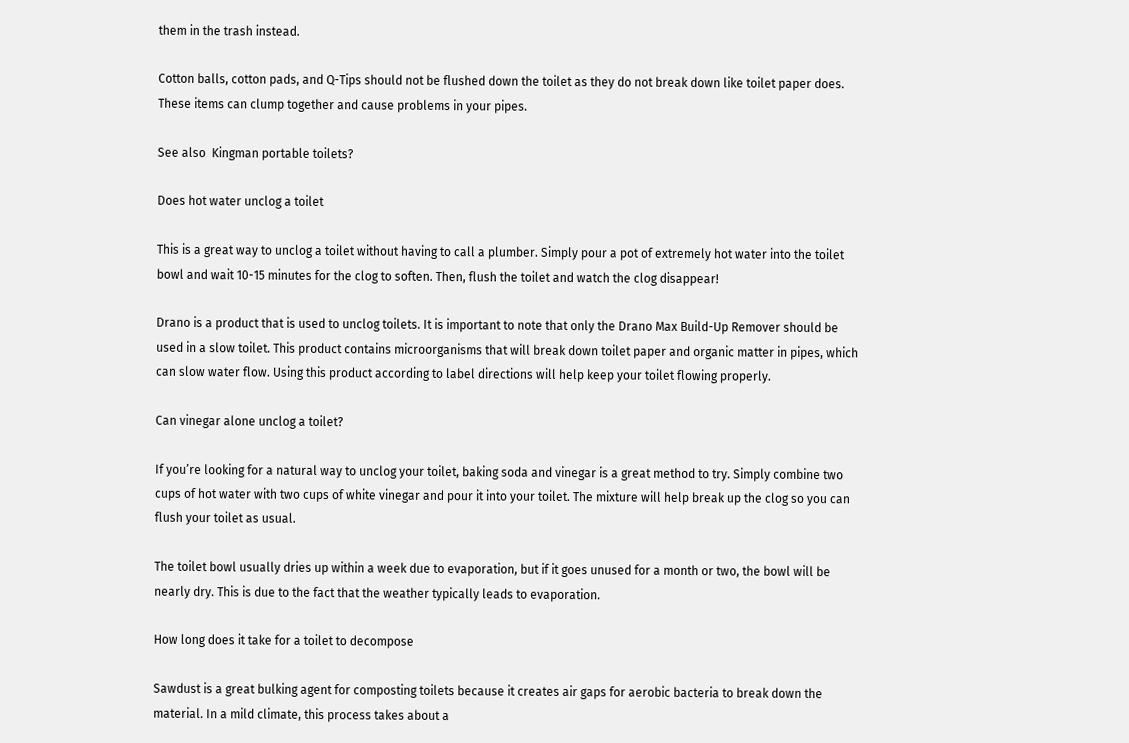them in the trash instead.

Cotton balls, cotton pads, and Q-Tips should not be flushed down the toilet as they do not break down like toilet paper does. These items can clump together and cause problems in your pipes.

See also  Kingman portable toilets?

Does hot water unclog a toilet

This is a great way to unclog a toilet without having to call a plumber. Simply pour a pot of extremely hot water into the toilet bowl and wait 10-15 minutes for the clog to soften. Then, flush the toilet and watch the clog disappear!

Drano is a product that is used to unclog toilets. It is important to note that only the Drano Max Build-Up Remover should be used in a slow toilet. This product contains microorganisms that will break down toilet paper and organic matter in pipes, which can slow water flow. Using this product according to label directions will help keep your toilet flowing properly.

Can vinegar alone unclog a toilet?

If you’re looking for a natural way to unclog your toilet, baking soda and vinegar is a great method to try. Simply combine two cups of hot water with two cups of white vinegar and pour it into your toilet. The mixture will help break up the clog so you can flush your toilet as usual.

The toilet bowl usually dries up within a week due to evaporation, but if it goes unused for a month or two, the bowl will be nearly dry. This is due to the fact that the weather typically leads to evaporation.

How long does it take for a toilet to decompose

Sawdust is a great bulking agent for composting toilets because it creates air gaps for aerobic bacteria to break down the material. In a mild climate, this process takes about a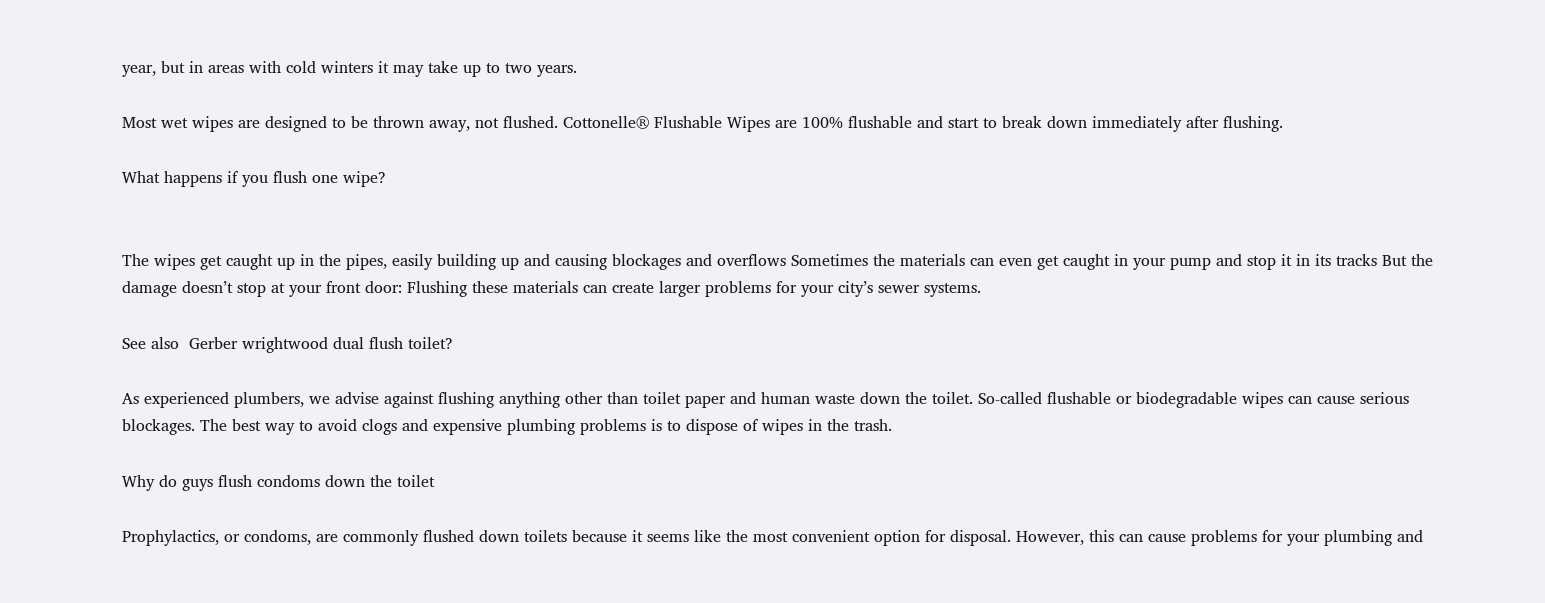year, but in areas with cold winters it may take up to two years.

Most wet wipes are designed to be thrown away, not flushed. Cottonelle® Flushable Wipes are 100% flushable and start to break down immediately after flushing.

What happens if you flush one wipe?


The wipes get caught up in the pipes, easily building up and causing blockages and overflows Sometimes the materials can even get caught in your pump and stop it in its tracks But the damage doesn’t stop at your front door: Flushing these materials can create larger problems for your city’s sewer systems.

See also  Gerber wrightwood dual flush toilet?

As experienced plumbers, we advise against flushing anything other than toilet paper and human waste down the toilet. So-called flushable or biodegradable wipes can cause serious blockages. The best way to avoid clogs and expensive plumbing problems is to dispose of wipes in the trash.

Why do guys flush condoms down the toilet

Prophylactics, or condoms, are commonly flushed down toilets because it seems like the most convenient option for disposal. However, this can cause problems for your plumbing and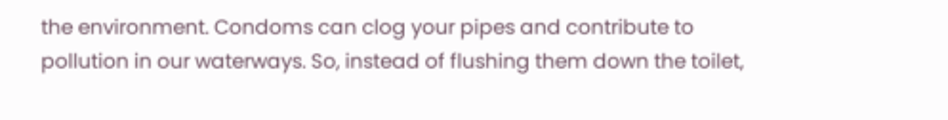the environment. Condoms can clog your pipes and contribute to pollution in our waterways. So, instead of flushing them down the toilet,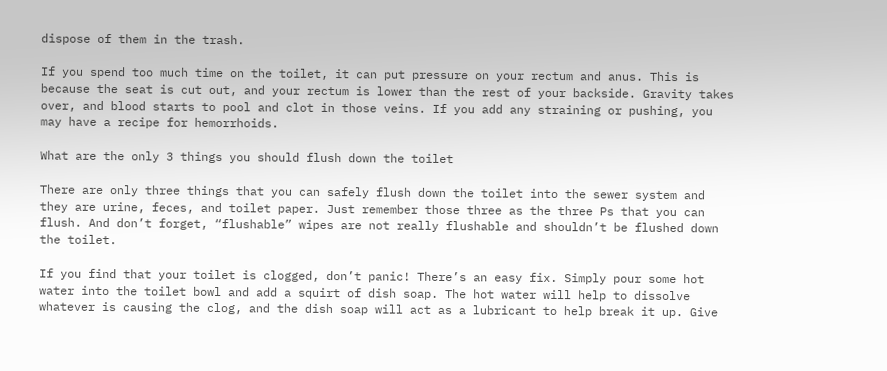dispose of them in the trash.

If you spend too much time on the toilet, it can put pressure on your rectum and anus. This is because the seat is cut out, and your rectum is lower than the rest of your backside. Gravity takes over, and blood starts to pool and clot in those veins. If you add any straining or pushing, you may have a recipe for hemorrhoids.

What are the only 3 things you should flush down the toilet

There are only three things that you can safely flush down the toilet into the sewer system and they are urine, feces, and toilet paper. Just remember those three as the three Ps that you can flush. And don’t forget, “flushable” wipes are not really flushable and shouldn’t be flushed down the toilet.

If you find that your toilet is clogged, don’t panic! There’s an easy fix. Simply pour some hot water into the toilet bowl and add a squirt of dish soap. The hot water will help to dissolve whatever is causing the clog, and the dish soap will act as a lubricant to help break it up. Give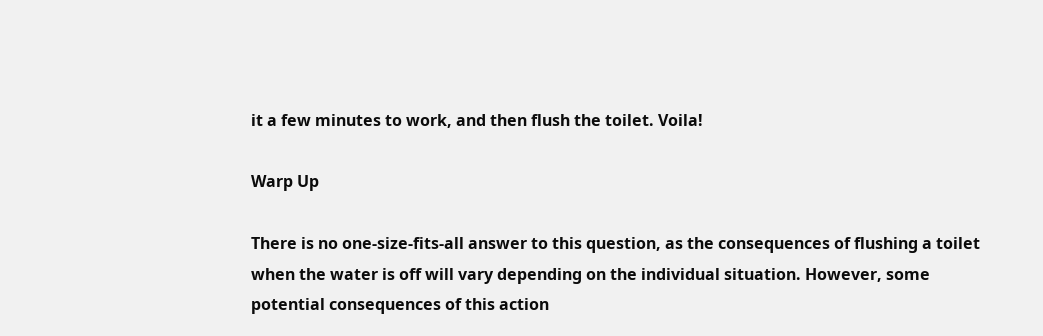it a few minutes to work, and then flush the toilet. Voila!

Warp Up

There is no one-size-fits-all answer to this question, as the consequences of flushing a toilet when the water is off will vary depending on the individual situation. However, some potential consequences of this action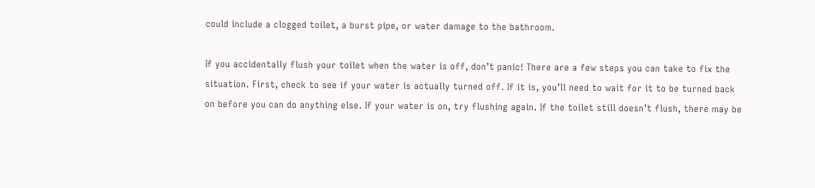could include a clogged toilet, a burst pipe, or water damage to the bathroom.

If you accidentally flush your toilet when the water is off, don’t panic! There are a few steps you can take to fix the situation. First, check to see if your water is actually turned off. If it is, you’ll need to wait for it to be turned back on before you can do anything else. If your water is on, try flushing again. If the toilet still doesn’t flush, there may be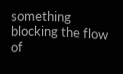something blocking the flow of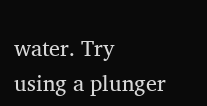water. Try using a plunger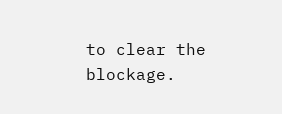to clear the blockage.